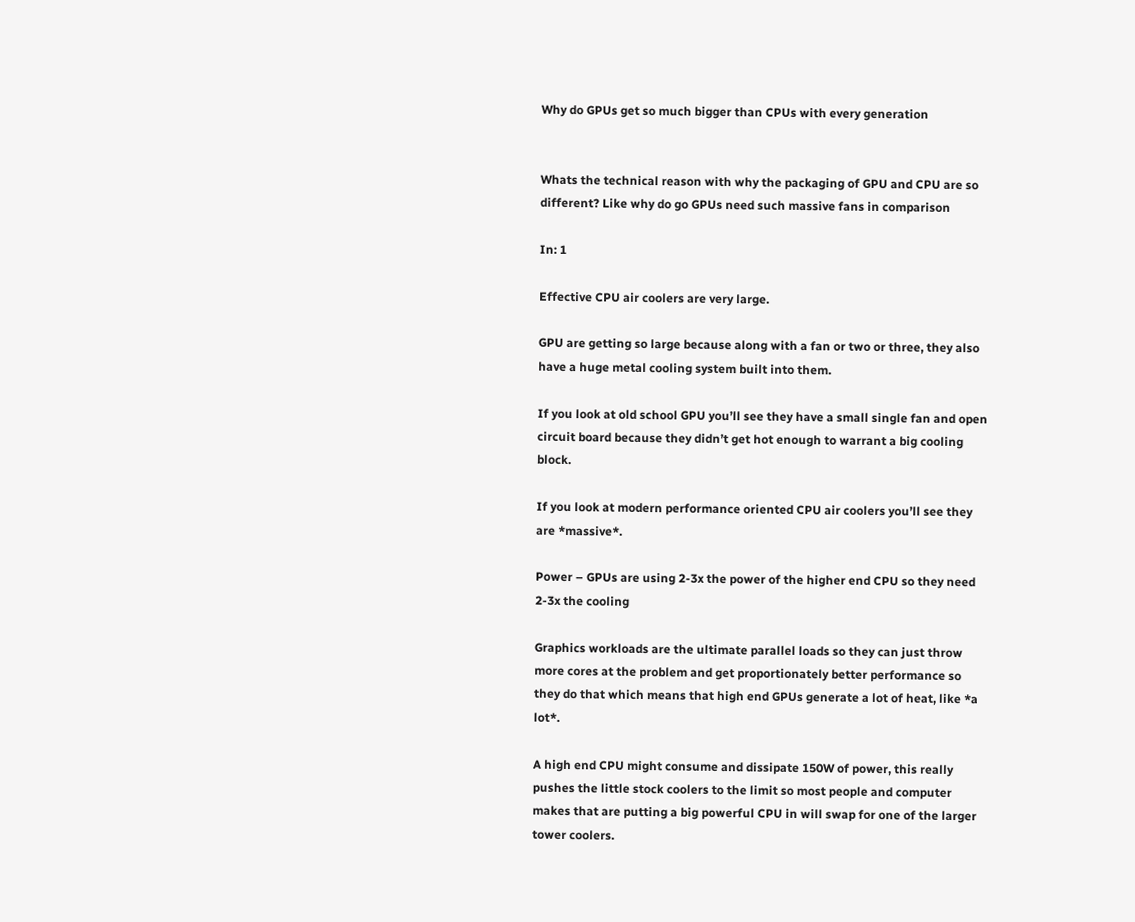Why do GPUs get so much bigger than CPUs with every generation


Whats the technical reason with why the packaging of GPU and CPU are so different? Like why do go GPUs need such massive fans in comparison

In: 1

Effective CPU air coolers are very large.

GPU are getting so large because along with a fan or two or three, they also have a huge metal cooling system built into them.

If you look at old school GPU you’ll see they have a small single fan and open circuit board because they didn’t get hot enough to warrant a big cooling block.

If you look at modern performance oriented CPU air coolers you’ll see they are *massive*.

Power – GPUs are using 2-3x the power of the higher end CPU so they need 2-3x the cooling

Graphics workloads are the ultimate parallel loads so they can just throw more cores at the problem and get proportionately better performance so they do that which means that high end GPUs generate a lot of heat, like *a lot*.

A high end CPU might consume and dissipate 150W of power, this really pushes the little stock coolers to the limit so most people and computer makes that are putting a big powerful CPU in will swap for one of the larger tower coolers.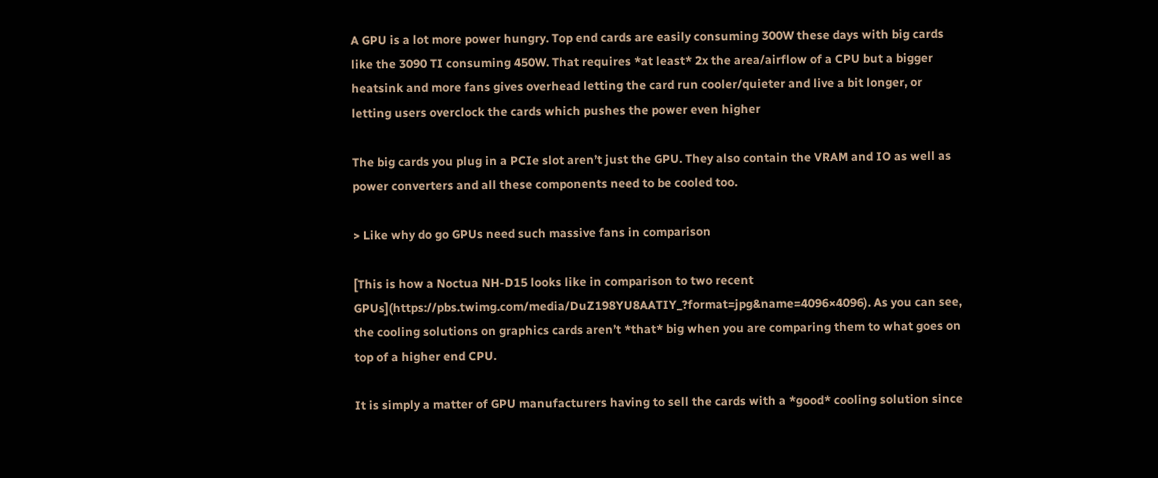A GPU is a lot more power hungry. Top end cards are easily consuming 300W these days with big cards like the 3090 TI consuming 450W. That requires *at least* 2x the area/airflow of a CPU but a bigger heatsink and more fans gives overhead letting the card run cooler/quieter and live a bit longer, or letting users overclock the cards which pushes the power even higher

The big cards you plug in a PCIe slot aren’t just the GPU. They also contain the VRAM and IO as well as power converters and all these components need to be cooled too.

> Like why do go GPUs need such massive fans in comparison

[This is how a Noctua NH-D15 looks like in comparison to two recent GPUs](https://pbs.twimg.com/media/DuZ198YU8AATIY_?format=jpg&name=4096×4096). As you can see, the cooling solutions on graphics cards aren’t *that* big when you are comparing them to what goes on top of a higher end CPU.

It is simply a matter of GPU manufacturers having to sell the cards with a *good* cooling solution since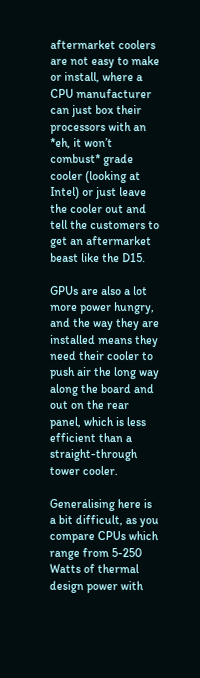aftermarket coolers are not easy to make or install, where a CPU manufacturer can just box their processors with an *eh, it won’t combust* grade cooler (looking at Intel) or just leave the cooler out and tell the customers to get an aftermarket beast like the D15.

GPUs are also a lot more power hungry, and the way they are installed means they need their cooler to push air the long way along the board and out on the rear panel, which is less efficient than a straight-through tower cooler.

Generalising here is a bit difficult, as you compare CPUs which range from 5-250 Watts of thermal design power with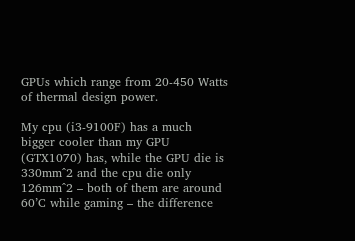GPUs which range from 20-450 Watts of thermal design power.

My cpu (i3-9100F) has a much bigger cooler than my GPU (GTX1070) has, while the GPU die is 330mm^2 and the cpu die only 126mm^2 – both of them are around 60’C while gaming – the difference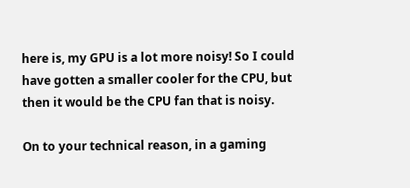here is, my GPU is a lot more noisy! So I could have gotten a smaller cooler for the CPU, but then it would be the CPU fan that is noisy.

On to your technical reason, in a gaming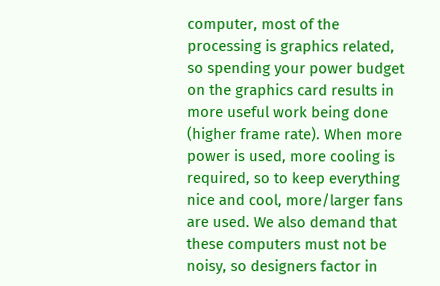computer, most of the processing is graphics related, so spending your power budget on the graphics card results in more useful work being done (higher frame rate). When more power is used, more cooling is required, so to keep everything nice and cool, more/larger fans are used. We also demand that these computers must not be noisy, so designers factor in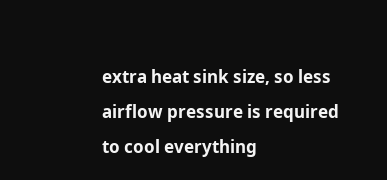extra heat sink size, so less airflow pressure is required to cool everything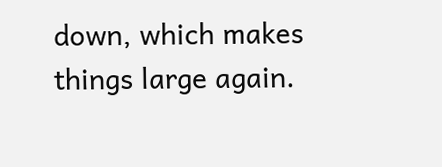down, which makes things large again.